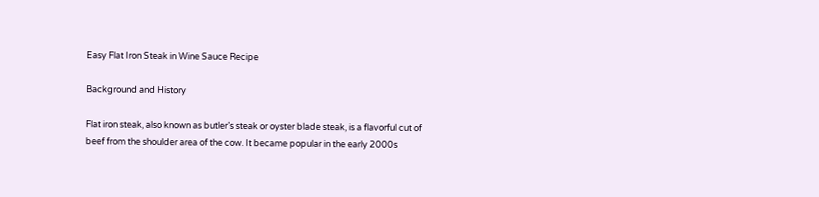Easy Flat Iron Steak in Wine Sauce Recipe

Background and History

Flat iron steak, also known as butler’s steak or oyster blade steak, is a flavorful cut of beef from the shoulder area of the cow. It became popular in the early 2000s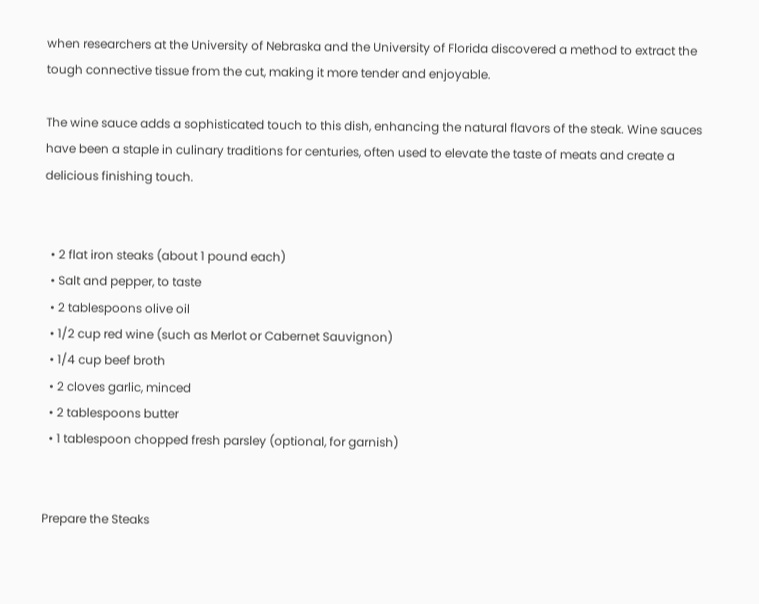when researchers at the University of Nebraska and the University of Florida discovered a method to extract the tough connective tissue from the cut, making it more tender and enjoyable.

The wine sauce adds a sophisticated touch to this dish, enhancing the natural flavors of the steak. Wine sauces have been a staple in culinary traditions for centuries, often used to elevate the taste of meats and create a delicious finishing touch.


  • 2 flat iron steaks (about 1 pound each)
  • Salt and pepper, to taste
  • 2 tablespoons olive oil
  • 1/2 cup red wine (such as Merlot or Cabernet Sauvignon)
  • 1/4 cup beef broth
  • 2 cloves garlic, minced
  • 2 tablespoons butter
  • 1 tablespoon chopped fresh parsley (optional, for garnish)


Prepare the Steaks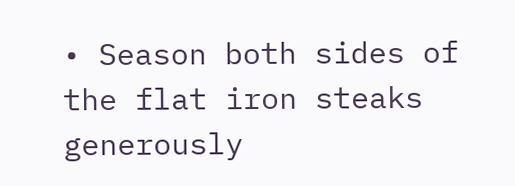• Season both sides of the flat iron steaks generously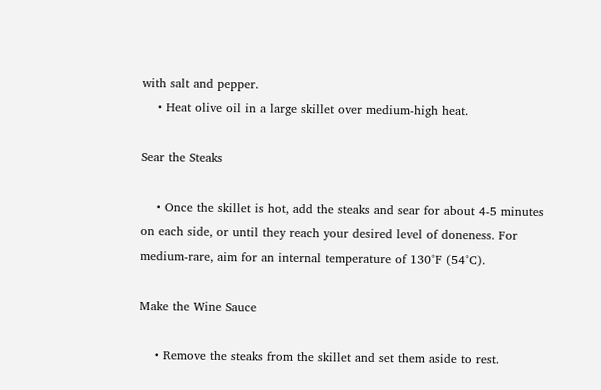with salt and pepper.
    • Heat olive oil in a large skillet over medium-high heat.

Sear the Steaks

    • Once the skillet is hot, add the steaks and sear for about 4-5 minutes on each side, or until they reach your desired level of doneness. For medium-rare, aim for an internal temperature of 130°F (54°C).

Make the Wine Sauce

    • Remove the steaks from the skillet and set them aside to rest.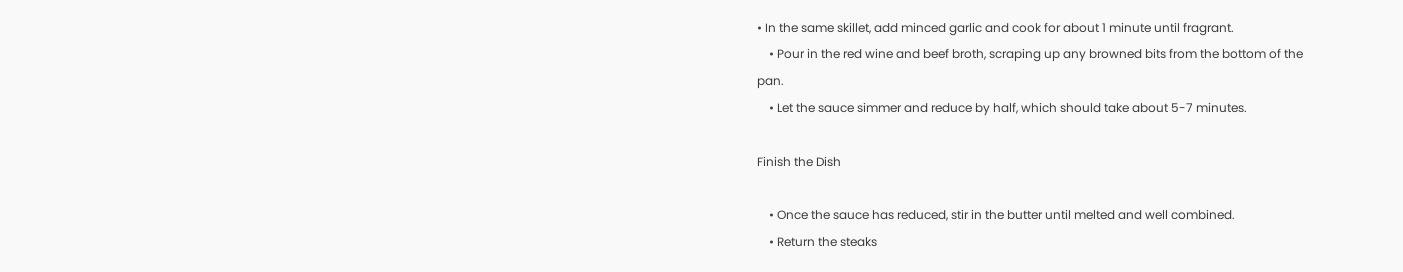• In the same skillet, add minced garlic and cook for about 1 minute until fragrant.
    • Pour in the red wine and beef broth, scraping up any browned bits from the bottom of the pan.
    • Let the sauce simmer and reduce by half, which should take about 5-7 minutes.

Finish the Dish

    • Once the sauce has reduced, stir in the butter until melted and well combined.
    • Return the steaks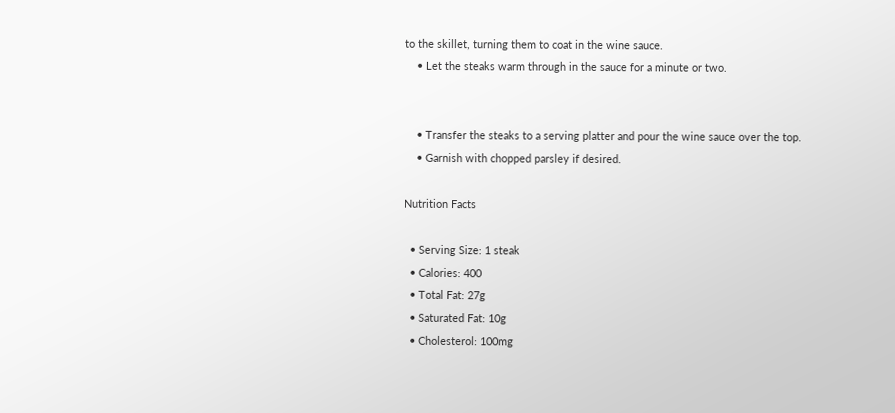to the skillet, turning them to coat in the wine sauce.
    • Let the steaks warm through in the sauce for a minute or two.


    • Transfer the steaks to a serving platter and pour the wine sauce over the top.
    • Garnish with chopped parsley if desired.

Nutrition Facts

  • Serving Size: 1 steak
  • Calories: 400
  • Total Fat: 27g
  • Saturated Fat: 10g
  • Cholesterol: 100mg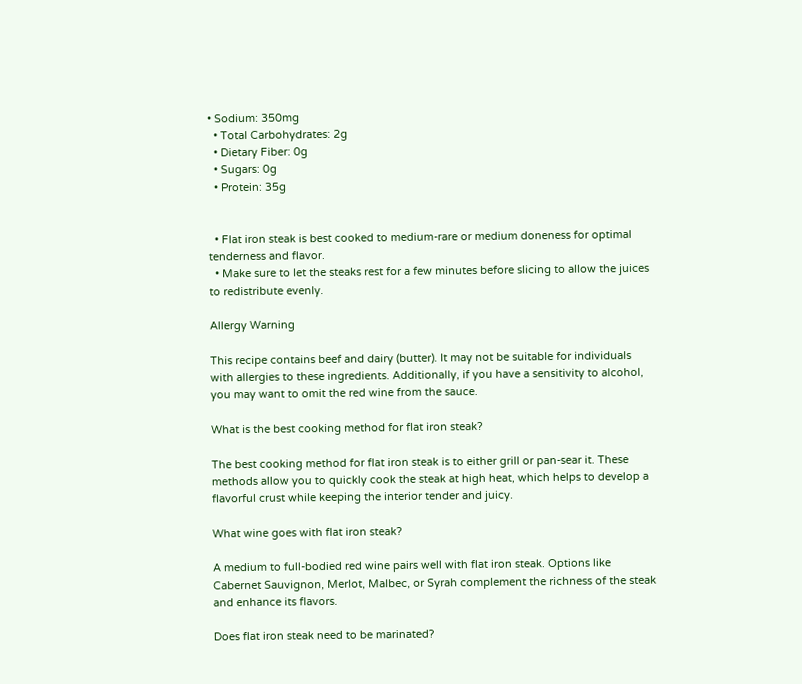• Sodium: 350mg
  • Total Carbohydrates: 2g
  • Dietary Fiber: 0g
  • Sugars: 0g
  • Protein: 35g


  • Flat iron steak is best cooked to medium-rare or medium doneness for optimal tenderness and flavor.
  • Make sure to let the steaks rest for a few minutes before slicing to allow the juices to redistribute evenly.

Allergy Warning

This recipe contains beef and dairy (butter). It may not be suitable for individuals with allergies to these ingredients. Additionally, if you have a sensitivity to alcohol, you may want to omit the red wine from the sauce.

What is the best cooking method for flat iron steak?

The best cooking method for flat iron steak is to either grill or pan-sear it. These methods allow you to quickly cook the steak at high heat, which helps to develop a flavorful crust while keeping the interior tender and juicy.

What wine goes with flat iron steak?

A medium to full-bodied red wine pairs well with flat iron steak. Options like Cabernet Sauvignon, Merlot, Malbec, or Syrah complement the richness of the steak and enhance its flavors.

Does flat iron steak need to be marinated?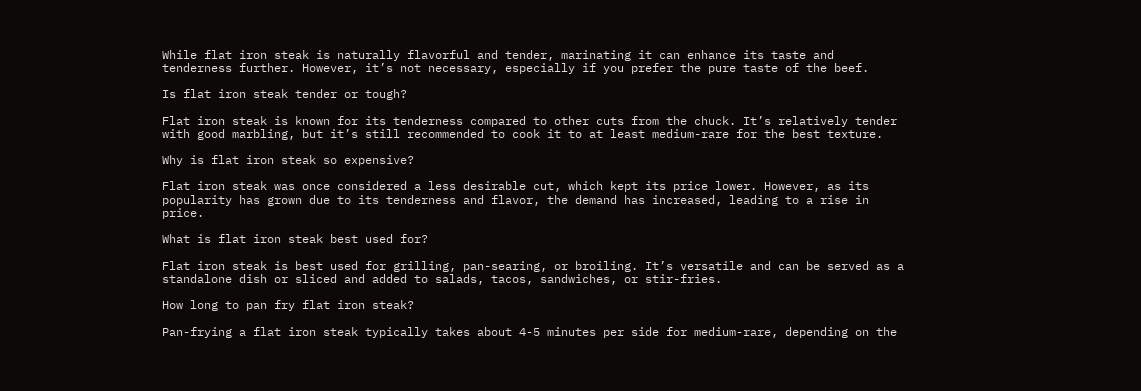While flat iron steak is naturally flavorful and tender, marinating it can enhance its taste and tenderness further. However, it’s not necessary, especially if you prefer the pure taste of the beef.

Is flat iron steak tender or tough?

Flat iron steak is known for its tenderness compared to other cuts from the chuck. It’s relatively tender with good marbling, but it’s still recommended to cook it to at least medium-rare for the best texture.

Why is flat iron steak so expensive?

Flat iron steak was once considered a less desirable cut, which kept its price lower. However, as its popularity has grown due to its tenderness and flavor, the demand has increased, leading to a rise in price.

What is flat iron steak best used for?

Flat iron steak is best used for grilling, pan-searing, or broiling. It’s versatile and can be served as a standalone dish or sliced and added to salads, tacos, sandwiches, or stir-fries.

How long to pan fry flat iron steak?

Pan-frying a flat iron steak typically takes about 4-5 minutes per side for medium-rare, depending on the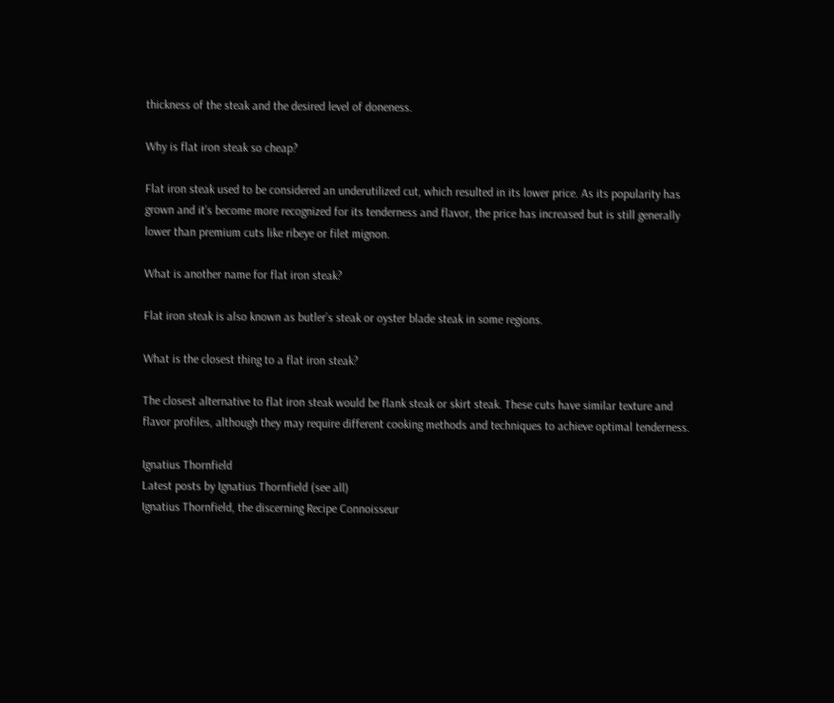thickness of the steak and the desired level of doneness.

Why is flat iron steak so cheap?

Flat iron steak used to be considered an underutilized cut, which resulted in its lower price. As its popularity has grown and it’s become more recognized for its tenderness and flavor, the price has increased but is still generally lower than premium cuts like ribeye or filet mignon.

What is another name for flat iron steak?

Flat iron steak is also known as butler’s steak or oyster blade steak in some regions.

What is the closest thing to a flat iron steak?

The closest alternative to flat iron steak would be flank steak or skirt steak. These cuts have similar texture and flavor profiles, although they may require different cooking methods and techniques to achieve optimal tenderness.

Ignatius Thornfield
Latest posts by Ignatius Thornfield (see all)
Ignatius Thornfield, the discerning Recipe Connoisseur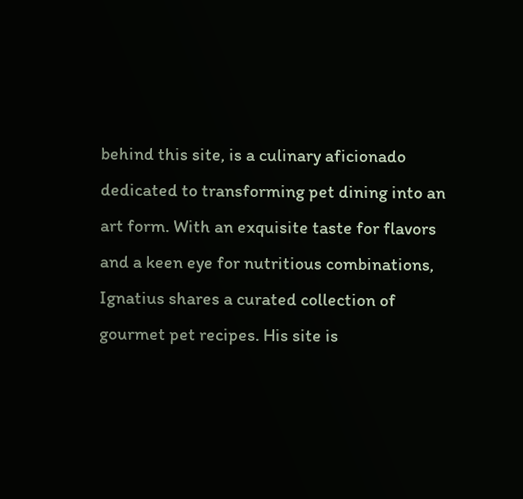behind this site, is a culinary aficionado dedicated to transforming pet dining into an art form. With an exquisite taste for flavors and a keen eye for nutritious combinations, Ignatius shares a curated collection of gourmet pet recipes. His site is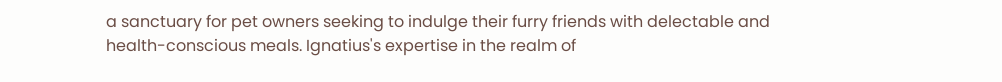a sanctuary for pet owners seeking to indulge their furry friends with delectable and health-conscious meals. Ignatius's expertise in the realm of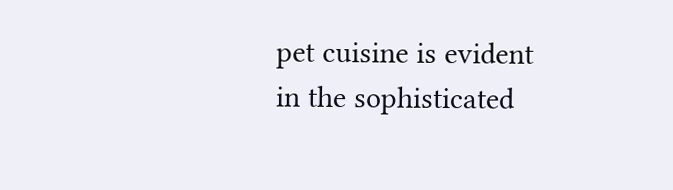pet cuisine is evident in the sophisticated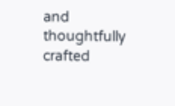and thoughtfully crafted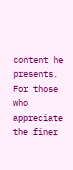content he presents. For those who appreciate the finer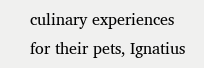culinary experiences for their pets, Ignatius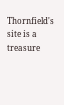Thornfield's site is a treasure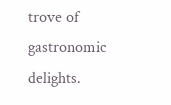trove of gastronomic delights.